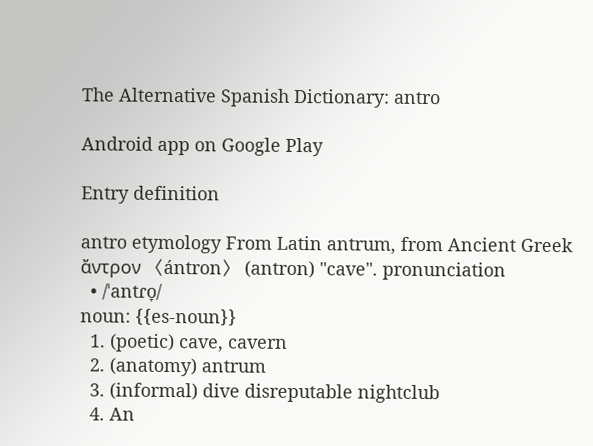The Alternative Spanish Dictionary: antro

Android app on Google Play

Entry definition

antro etymology From Latin antrum, from Ancient Greek ἄντρον 〈ántron〉 (antron) "cave". pronunciation
  • /ˈantɾo̞/
noun: {{es-noun}}
  1. (poetic) cave, cavern
  2. (anatomy) antrum
  3. (informal) dive disreputable nightclub
  4. An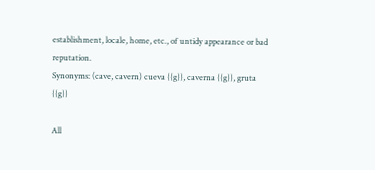establishment, locale, home, etc., of untidy appearance or bad reputation.
Synonyms: (cave, cavern) cueva {{g}}, caverna {{g}}, gruta {{g}}

All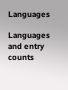Languages

Languages and entry counts